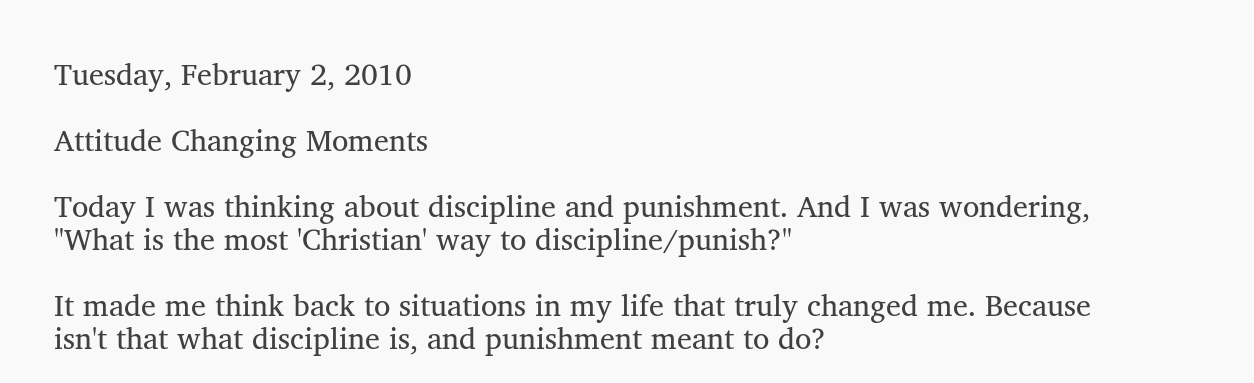Tuesday, February 2, 2010

Attitude Changing Moments

Today I was thinking about discipline and punishment. And I was wondering, "What is the most 'Christian' way to discipline/punish?"

It made me think back to situations in my life that truly changed me. Because isn't that what discipline is, and punishment meant to do?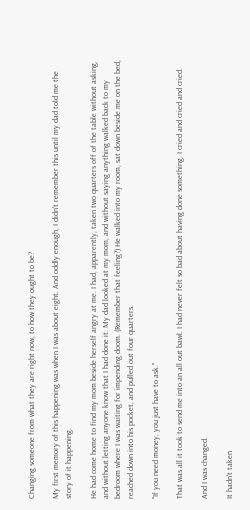Changing someone from what they are right now, to how they ought to be?

My first memory of this happening was when I was about eight. And oddly enough, I didn't remember this until my dad told me the story of it happening.

He had come home to find my mom beside herself angry at me. I had, apparently, taken two quarters off of the table without asking, and without letting anyone know that I had done it. My dad looked at my mom, and without saying anything walked back to my bedroom where I was waiting for impending doom. (Remember that feeling?) He walked into my room, sat down beside me on the bed, reached down into his pocket, and pulled out four quarters.

"If you need money, you just have to ask."

That was all it took to send me into an all out bawl. I had never felt so bad about having done something. I cried and cried and cried.

And I was changed.

It hadn't taken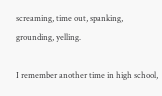screaming, time out, spanking, grounding, yelling.

I remember another time in high school,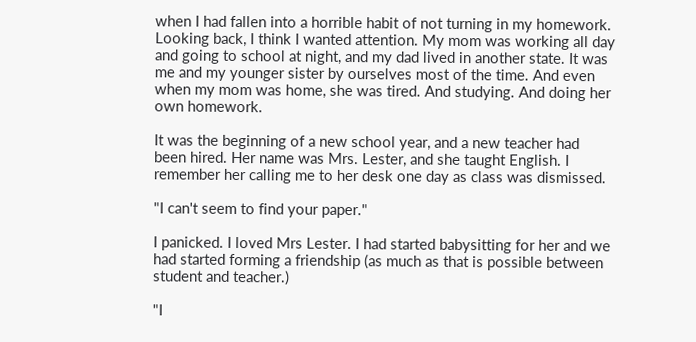when I had fallen into a horrible habit of not turning in my homework. Looking back, I think I wanted attention. My mom was working all day and going to school at night, and my dad lived in another state. It was me and my younger sister by ourselves most of the time. And even when my mom was home, she was tired. And studying. And doing her own homework.

It was the beginning of a new school year, and a new teacher had been hired. Her name was Mrs. Lester, and she taught English. I remember her calling me to her desk one day as class was dismissed.

"I can't seem to find your paper."

I panicked. I loved Mrs Lester. I had started babysitting for her and we had started forming a friendship (as much as that is possible between student and teacher.)

"I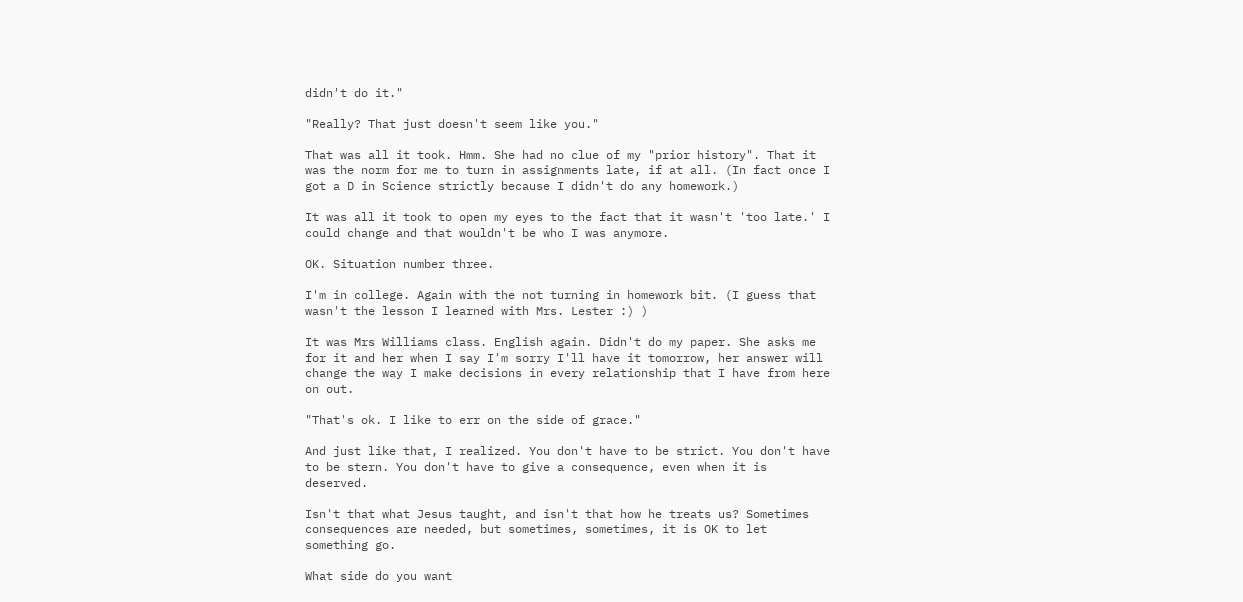didn't do it."

"Really? That just doesn't seem like you."

That was all it took. Hmm. She had no clue of my "prior history". That it was the norm for me to turn in assignments late, if at all. (In fact once I got a D in Science strictly because I didn't do any homework.)

It was all it took to open my eyes to the fact that it wasn't 'too late.' I could change and that wouldn't be who I was anymore.

OK. Situation number three.

I'm in college. Again with the not turning in homework bit. (I guess that wasn't the lesson I learned with Mrs. Lester :) )

It was Mrs Williams class. English again. Didn't do my paper. She asks me for it and her when I say I'm sorry I'll have it tomorrow, her answer will change the way I make decisions in every relationship that I have from here on out.

"That's ok. I like to err on the side of grace."

And just like that, I realized. You don't have to be strict. You don't have to be stern. You don't have to give a consequence, even when it is deserved.

Isn't that what Jesus taught, and isn't that how he treats us? Sometimes consequences are needed, but sometimes, sometimes, it is OK to let something go.

What side do you want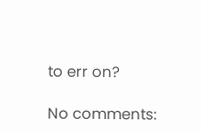to err on?

No comments: